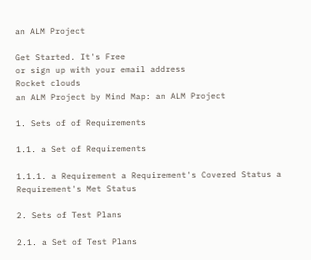an ALM Project

Get Started. It's Free
or sign up with your email address
Rocket clouds
an ALM Project by Mind Map: an ALM Project

1. Sets of of Requirements

1.1. a Set of Requirements

1.1.1. a Requirement a Requirement's Covered Status a Requirement's Met Status

2. Sets of Test Plans

2.1. a Set of Test Plans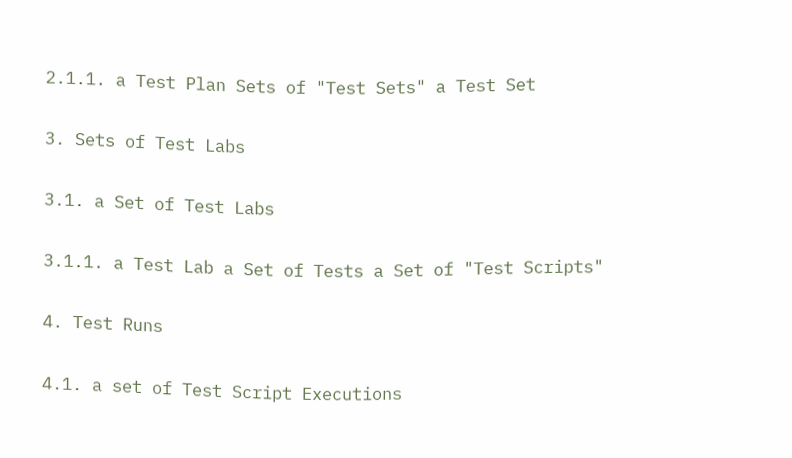2.1.1. a Test Plan Sets of "Test Sets" a Test Set

3. Sets of Test Labs

3.1. a Set of Test Labs

3.1.1. a Test Lab a Set of Tests a Set of "Test Scripts"

4. Test Runs

4.1. a set of Test Script Executions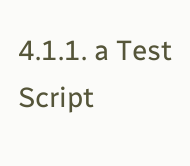4.1.1. a Test Script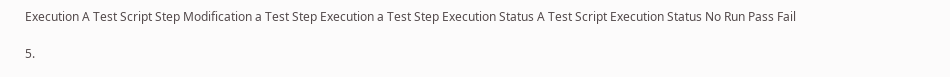Execution A Test Script Step Modification a Test Step Execution a Test Step Execution Status A Test Script Execution Status No Run Pass Fail

5.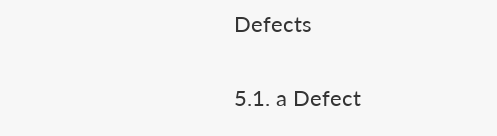Defects

5.1. a Defect